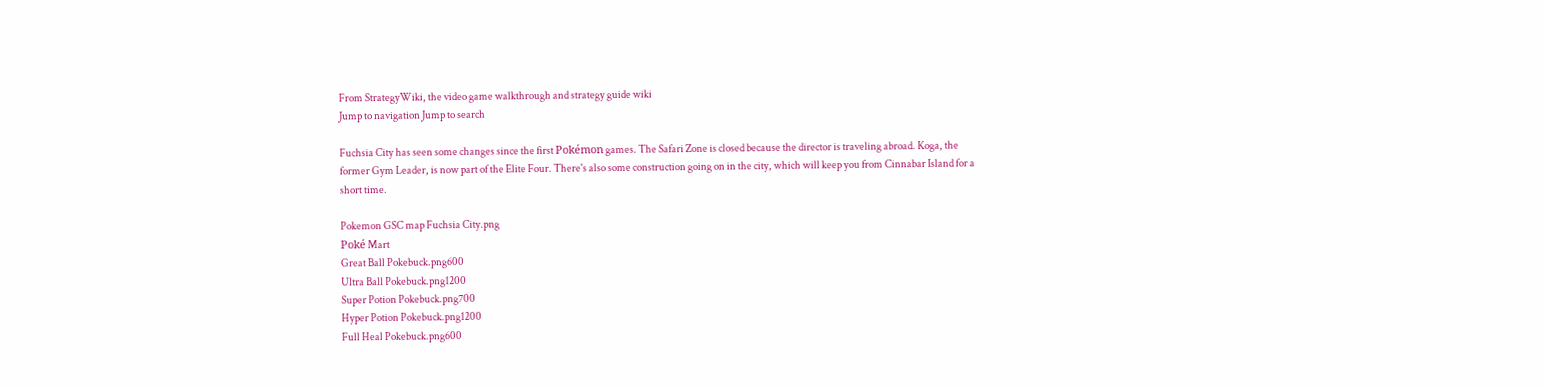From StrategyWiki, the video game walkthrough and strategy guide wiki
Jump to navigation Jump to search

Fuchsia City has seen some changes since the first Pokémon games. The Safari Zone is closed because the director is traveling abroad. Koga, the former Gym Leader, is now part of the Elite Four. There's also some construction going on in the city, which will keep you from Cinnabar Island for a short time.

Pokemon GSC map Fuchsia City.png
Poké Mart
Great Ball Pokebuck.png600
Ultra Ball Pokebuck.png1200
Super Potion Pokebuck.png700
Hyper Potion Pokebuck.png1200
Full Heal Pokebuck.png600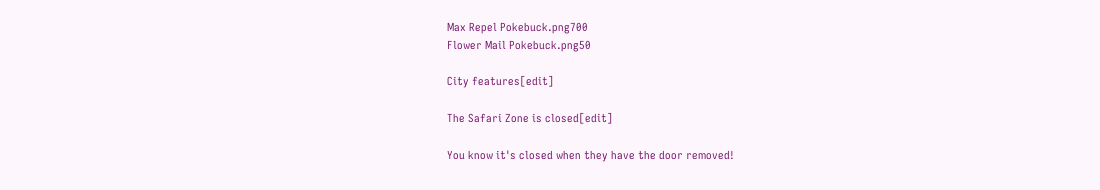Max Repel Pokebuck.png700
Flower Mail Pokebuck.png50

City features[edit]

The Safari Zone is closed[edit]

You know it's closed when they have the door removed!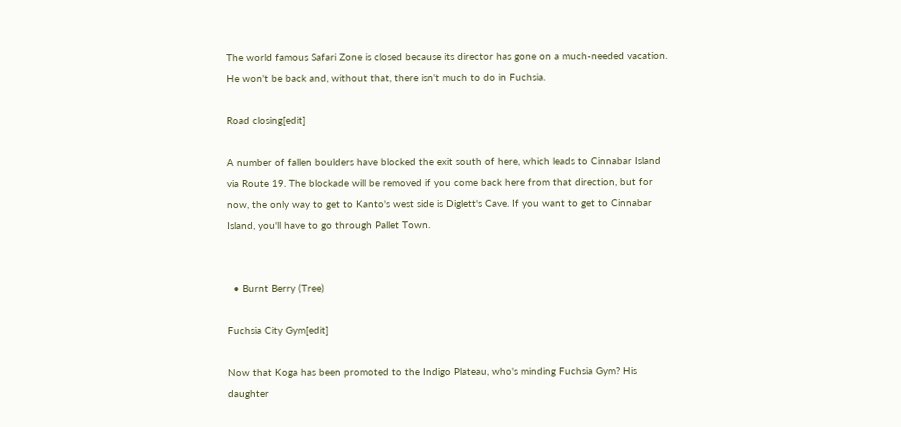The world famous Safari Zone is closed because its director has gone on a much-needed vacation. He won't be back and, without that, there isn't much to do in Fuchsia.

Road closing[edit]

A number of fallen boulders have blocked the exit south of here, which leads to Cinnabar Island via Route 19. The blockade will be removed if you come back here from that direction, but for now, the only way to get to Kanto's west side is Diglett's Cave. If you want to get to Cinnabar Island, you'll have to go through Pallet Town.


  • Burnt Berry (Tree)

Fuchsia City Gym[edit]

Now that Koga has been promoted to the Indigo Plateau, who's minding Fuchsia Gym? His daughter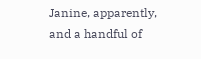Janine, apparently, and a handful of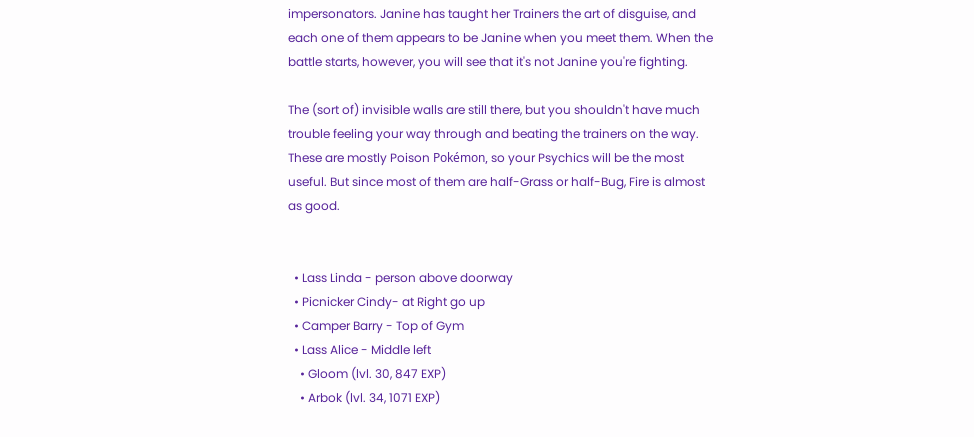impersonators. Janine has taught her Trainers the art of disguise, and each one of them appears to be Janine when you meet them. When the battle starts, however, you will see that it's not Janine you're fighting.

The (sort of) invisible walls are still there, but you shouldn't have much trouble feeling your way through and beating the trainers on the way. These are mostly Poison Pokémon, so your Psychics will be the most useful. But since most of them are half-Grass or half-Bug, Fire is almost as good.


  • Lass Linda - person above doorway
  • Picnicker Cindy- at Right go up
  • Camper Barry - Top of Gym
  • Lass Alice - Middle left
    • Gloom (lvl. 30, 847 EXP)
    • Arbok (lvl. 34, 1071 EXP)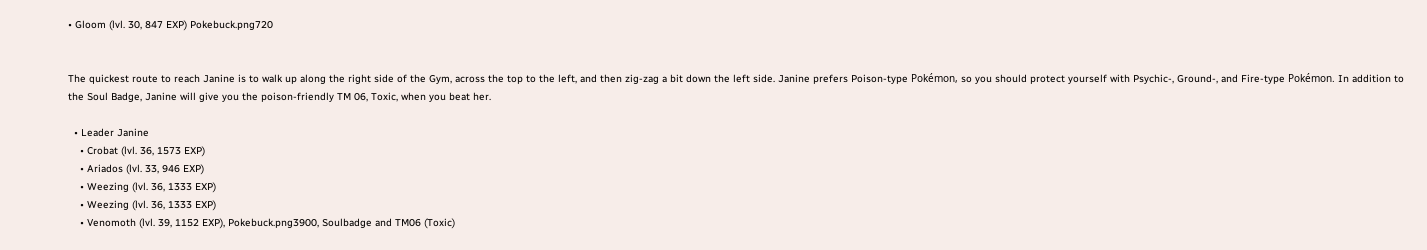• Gloom (lvl. 30, 847 EXP) Pokebuck.png720


The quickest route to reach Janine is to walk up along the right side of the Gym, across the top to the left, and then zig-zag a bit down the left side. Janine prefers Poison-type Pokémon, so you should protect yourself with Psychic-, Ground-, and Fire-type Pokémon. In addition to the Soul Badge, Janine will give you the poison-friendly TM 06, Toxic, when you beat her.

  • Leader Janine
    • Crobat (lvl. 36, 1573 EXP)
    • Ariados (lvl. 33, 946 EXP)
    • Weezing (lvl. 36, 1333 EXP)
    • Weezing (lvl. 36, 1333 EXP)
    • Venomoth (lvl. 39, 1152 EXP), Pokebuck.png3900, Soulbadge and TM06 (Toxic)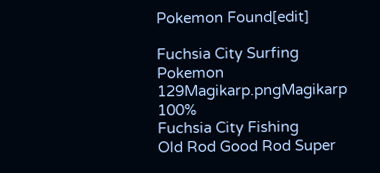Pokemon Found[edit]

Fuchsia City Surfing
Pokemon 129Magikarp.pngMagikarp 100%
Fuchsia City Fishing
Old Rod Good Rod Super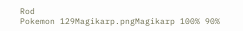Rod
Pokemon 129Magikarp.pngMagikarp 100% 90%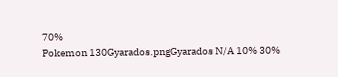70%
Pokemon 130Gyarados.pngGyarados N/A 10% 30%